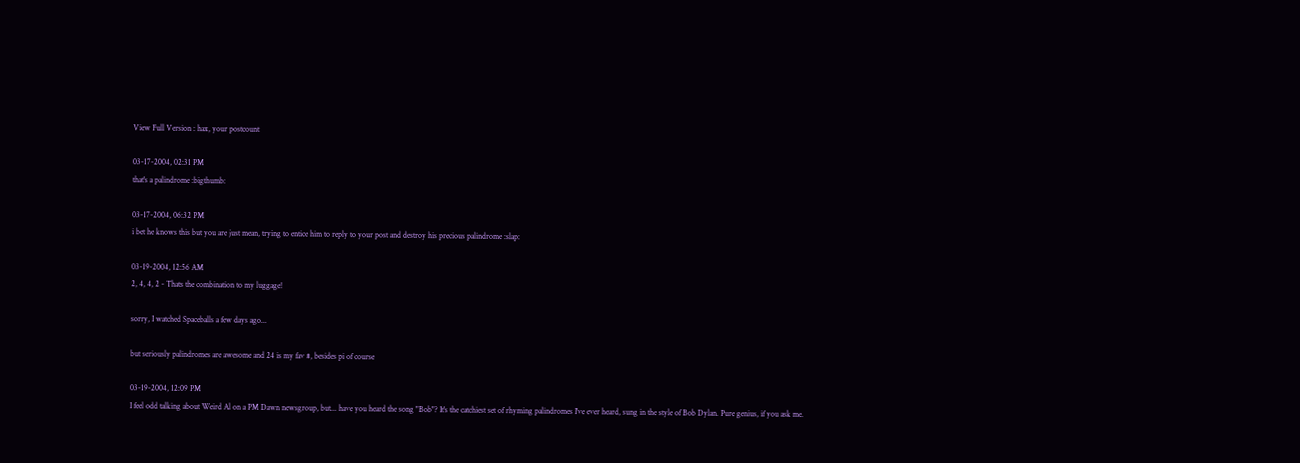View Full Version : hax, your postcount

03-17-2004, 02:31 PM
that's a palindrome :bigthumb:

03-17-2004, 06:32 PM
i bet he knows this but you are just mean, trying to entice him to reply to your post and destroy his precious palindrome :slap:

03-19-2004, 12:56 AM
2, 4, 4, 2 - Thats the combination to my luggage!

sorry, I watched Spaceballs a few days ago...

but seriously palindromes are awesome and 24 is my fav #, besides pi of course

03-19-2004, 12:09 PM
I feel odd talking about Weird Al on a PM Dawn newsgroup, but... have you heard the song "Bob"? It's the catchiest set of rhyming palindromes I've ever heard, sung in the style of Bob Dylan. Pure genius, if you ask me.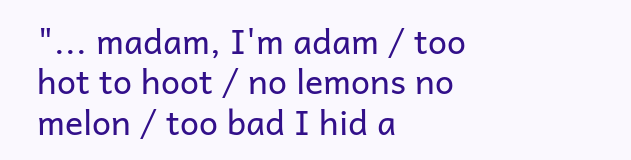"... madam, I'm adam / too hot to hoot / no lemons no melon / too bad I hid a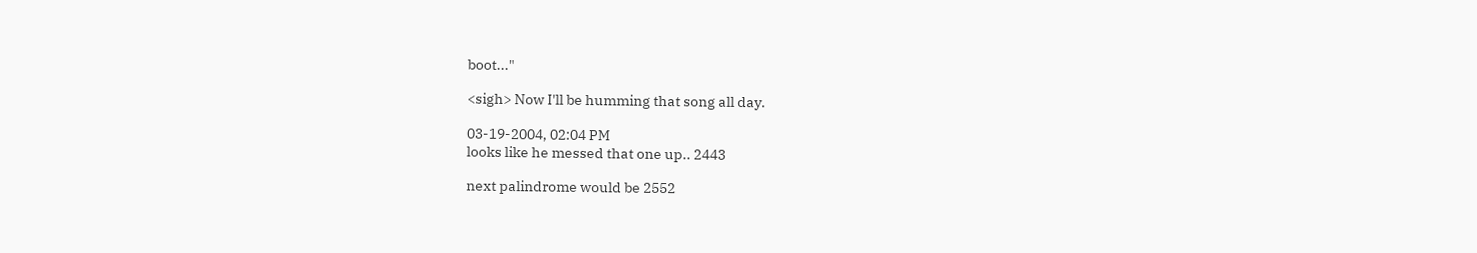boot..."

<sigh> Now I'll be humming that song all day.

03-19-2004, 02:04 PM
looks like he messed that one up.. 2443

next palindrome would be 2552